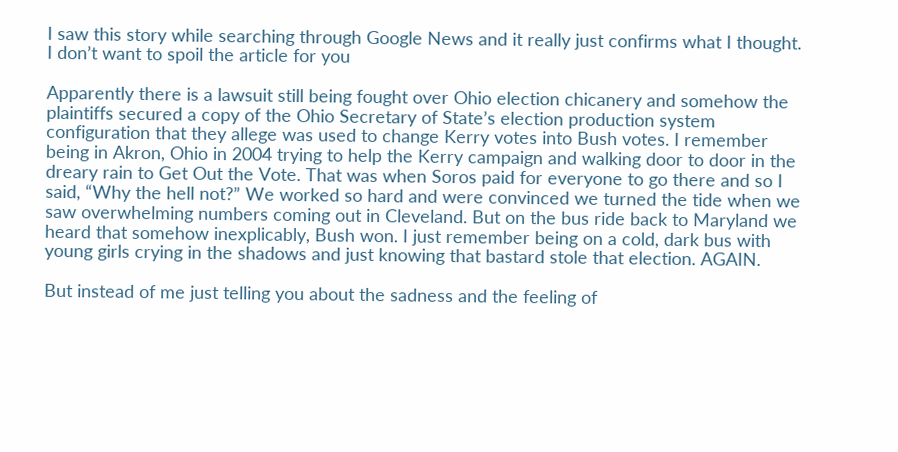I saw this story while searching through Google News and it really just confirms what I thought. I don’t want to spoil the article for you

Apparently there is a lawsuit still being fought over Ohio election chicanery and somehow the plaintiffs secured a copy of the Ohio Secretary of State’s election production system configuration that they allege was used to change Kerry votes into Bush votes. I remember being in Akron, Ohio in 2004 trying to help the Kerry campaign and walking door to door in the dreary rain to Get Out the Vote. That was when Soros paid for everyone to go there and so I said, “Why the hell not?” We worked so hard and were convinced we turned the tide when we saw overwhelming numbers coming out in Cleveland. But on the bus ride back to Maryland we heard that somehow inexplicably, Bush won. I just remember being on a cold, dark bus with young girls crying in the shadows and just knowing that bastard stole that election. AGAIN.

But instead of me just telling you about the sadness and the feeling of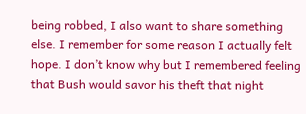being robbed, I also want to share something else. I remember for some reason I actually felt hope. I don’t know why but I remembered feeling that Bush would savor his theft that night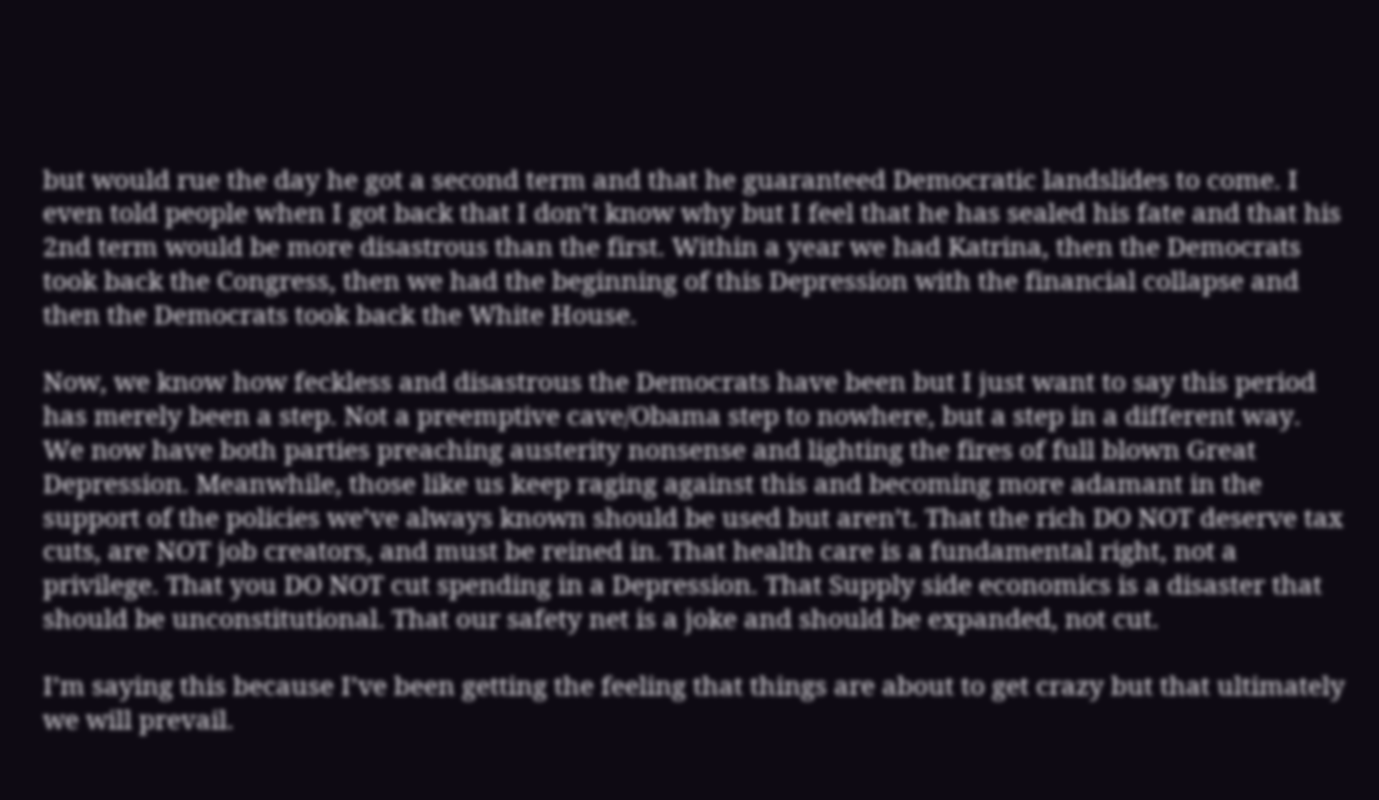but would rue the day he got a second term and that he guaranteed Democratic landslides to come. I even told people when I got back that I don’t know why but I feel that he has sealed his fate and that his 2nd term would be more disastrous than the first. Within a year we had Katrina, then the Democrats took back the Congress, then we had the beginning of this Depression with the financial collapse and then the Democrats took back the White House.

Now, we know how feckless and disastrous the Democrats have been but I just want to say this period has merely been a step. Not a preemptive cave/Obama step to nowhere, but a step in a different way. We now have both parties preaching austerity nonsense and lighting the fires of full blown Great Depression. Meanwhile, those like us keep raging against this and becoming more adamant in the support of the policies we’ve always known should be used but aren’t. That the rich DO NOT deserve tax cuts, are NOT job creators, and must be reined in. That health care is a fundamental right, not a privilege. That you DO NOT cut spending in a Depression. That Supply side economics is a disaster that should be unconstitutional. That our safety net is a joke and should be expanded, not cut.

I’m saying this because I’ve been getting the feeling that things are about to get crazy but that ultimately we will prevail.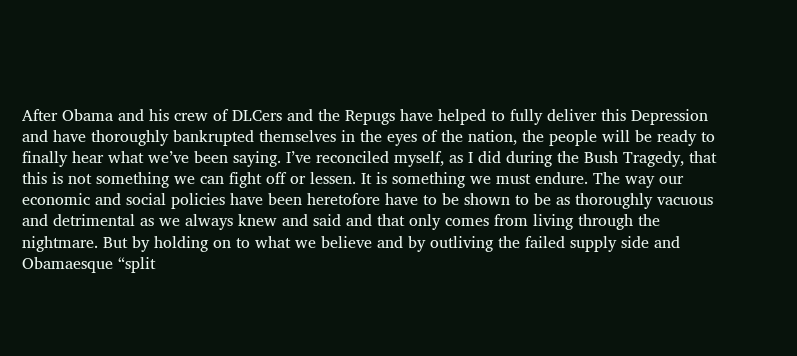After Obama and his crew of DLCers and the Repugs have helped to fully deliver this Depression and have thoroughly bankrupted themselves in the eyes of the nation, the people will be ready to finally hear what we’ve been saying. I’ve reconciled myself, as I did during the Bush Tragedy, that this is not something we can fight off or lessen. It is something we must endure. The way our economic and social policies have been heretofore have to be shown to be as thoroughly vacuous and detrimental as we always knew and said and that only comes from living through the nightmare. But by holding on to what we believe and by outliving the failed supply side and Obamaesque “split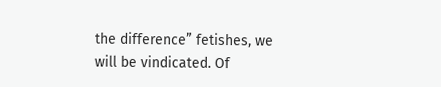the difference” fetishes, we will be vindicated. Of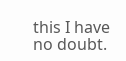this I have no doubt.